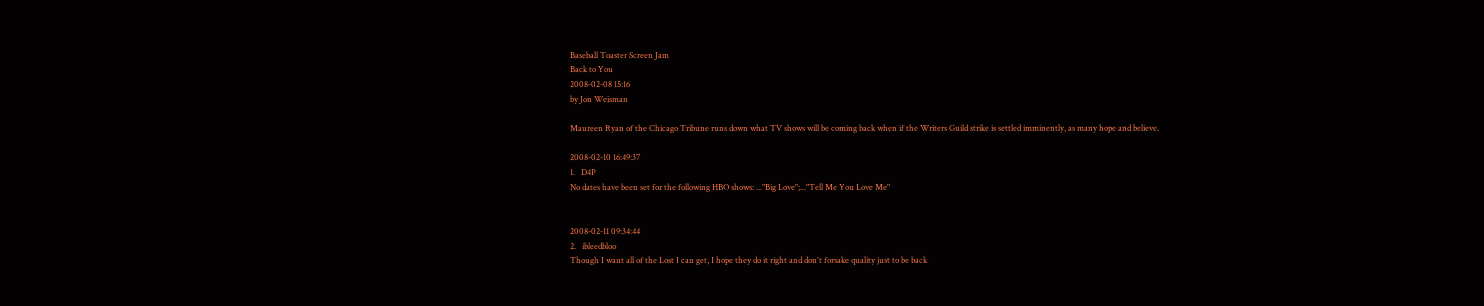Baseball Toaster Screen Jam
Back to You
2008-02-08 15:16
by Jon Weisman

Maureen Ryan of the Chicago Tribune runs down what TV shows will be coming back when if the Writers Guild strike is settled imminently, as many hope and believe.

2008-02-10 16:49:37
1.   D4P
No dates have been set for the following HBO shows: ..."Big Love";..."Tell Me You Love Me"


2008-02-11 09:34:44
2.   ibleedbloo
Though I want all of the Lost I can get, I hope they do it right and don't forsake quality just to be back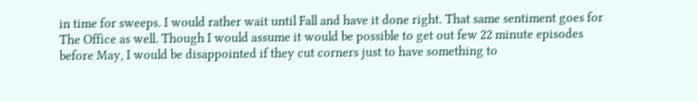in time for sweeps. I would rather wait until Fall and have it done right. That same sentiment goes for The Office as well. Though I would assume it would be possible to get out few 22 minute episodes before May, I would be disappointed if they cut corners just to have something to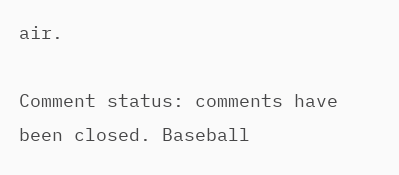air.

Comment status: comments have been closed. Baseball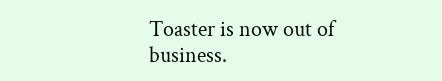Toaster is now out of business.